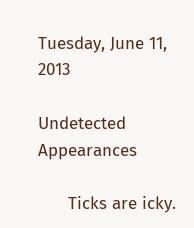Tuesday, June 11, 2013

Undetected Appearances

      Ticks are icky.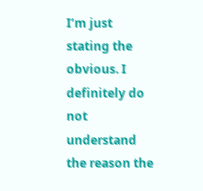I’m just stating the obvious. I definitely do not understand the reason the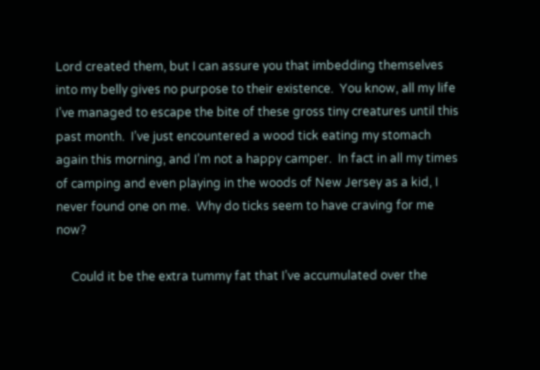Lord created them, but I can assure you that imbedding themselves into my belly gives no purpose to their existence.  You know, all my life I’ve managed to escape the bite of these gross tiny creatures until this past month.  I’ve just encountered a wood tick eating my stomach again this morning, and I’m not a happy camper.  In fact in all my times of camping and even playing in the woods of New Jersey as a kid, I never found one on me.  Why do ticks seem to have craving for me now?

     Could it be the extra tummy fat that I’ve accumulated over the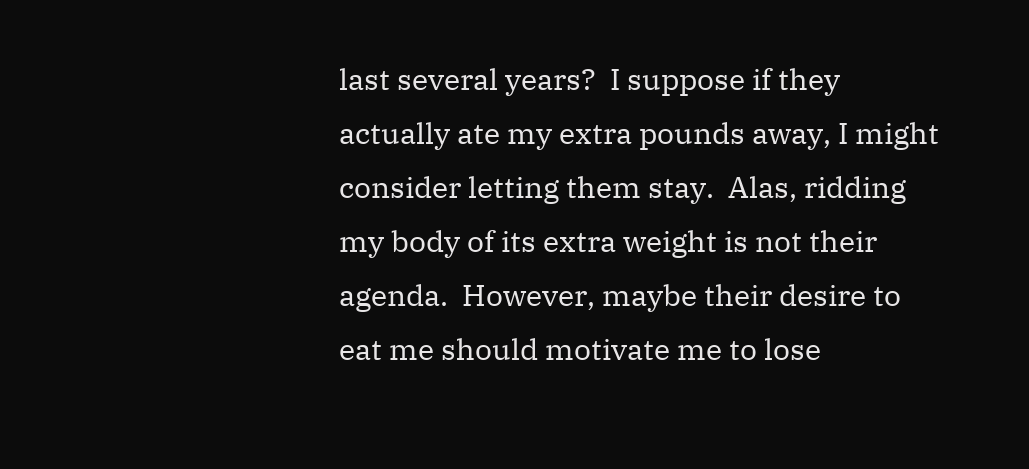last several years?  I suppose if they actually ate my extra pounds away, I might consider letting them stay.  Alas, ridding my body of its extra weight is not their agenda.  However, maybe their desire to eat me should motivate me to lose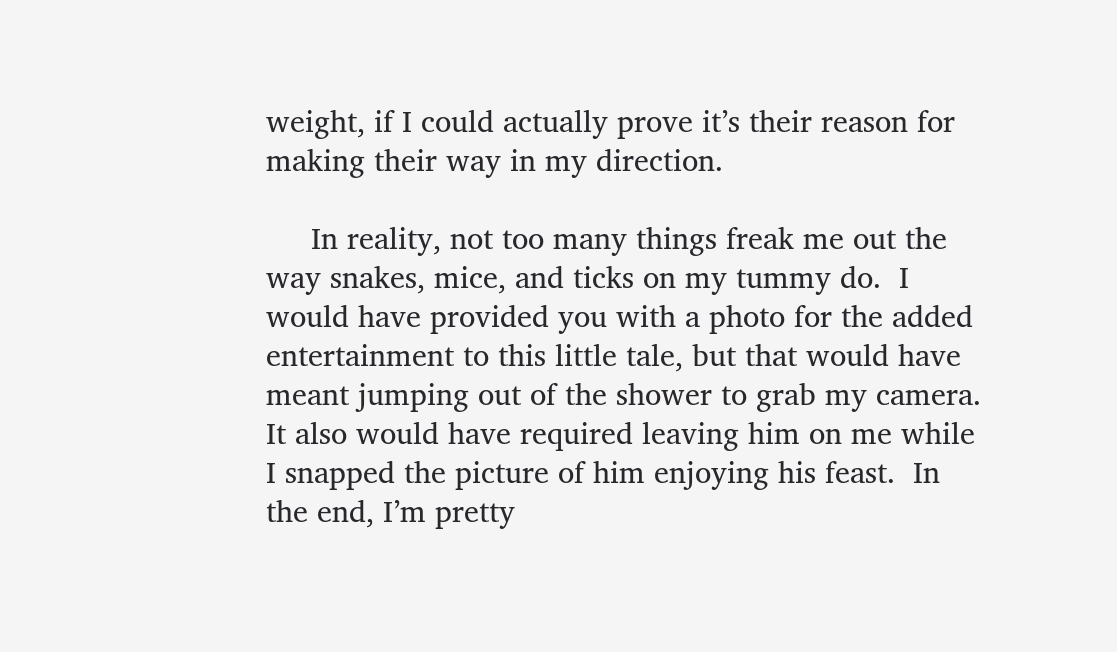weight, if I could actually prove it’s their reason for making their way in my direction.

     In reality, not too many things freak me out the way snakes, mice, and ticks on my tummy do.  I would have provided you with a photo for the added entertainment to this little tale, but that would have meant jumping out of the shower to grab my camera.  It also would have required leaving him on me while I snapped the picture of him enjoying his feast.  In the end, I’m pretty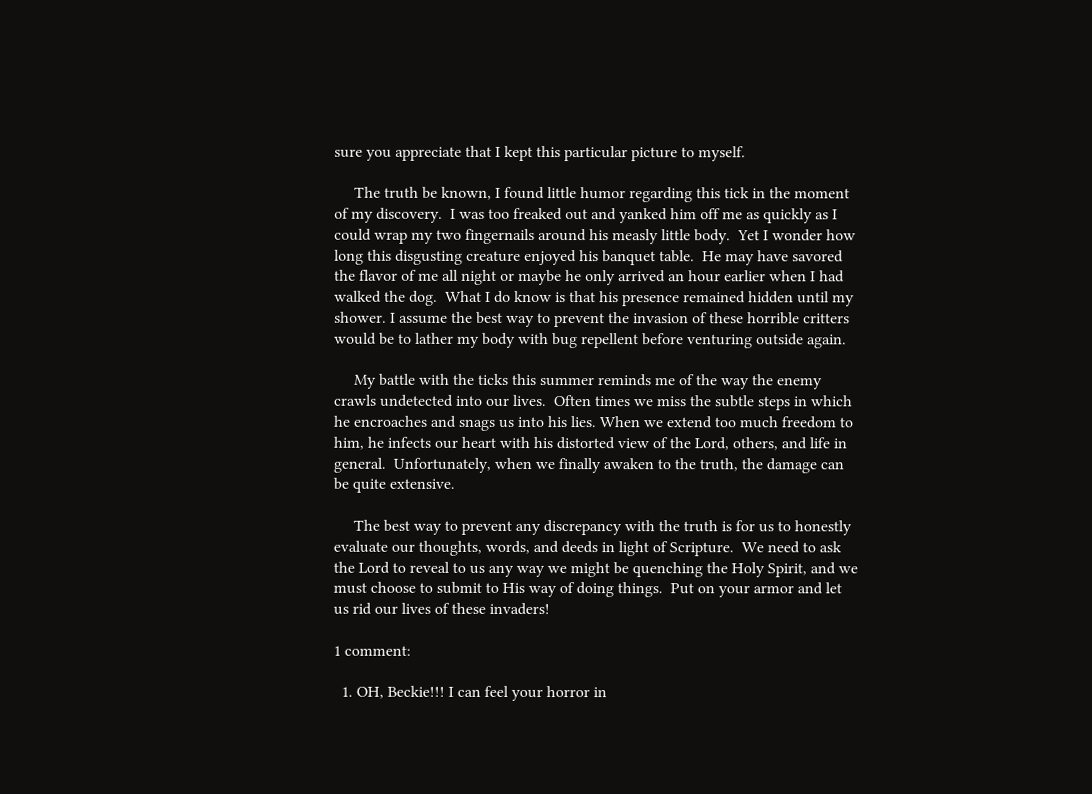sure you appreciate that I kept this particular picture to myself.

     The truth be known, I found little humor regarding this tick in the moment of my discovery.  I was too freaked out and yanked him off me as quickly as I could wrap my two fingernails around his measly little body.  Yet I wonder how long this disgusting creature enjoyed his banquet table.  He may have savored the flavor of me all night or maybe he only arrived an hour earlier when I had walked the dog.  What I do know is that his presence remained hidden until my shower. I assume the best way to prevent the invasion of these horrible critters would be to lather my body with bug repellent before venturing outside again.

     My battle with the ticks this summer reminds me of the way the enemy crawls undetected into our lives.  Often times we miss the subtle steps in which he encroaches and snags us into his lies. When we extend too much freedom to him, he infects our heart with his distorted view of the Lord, others, and life in general.  Unfortunately, when we finally awaken to the truth, the damage can be quite extensive.

     The best way to prevent any discrepancy with the truth is for us to honestly evaluate our thoughts, words, and deeds in light of Scripture.  We need to ask the Lord to reveal to us any way we might be quenching the Holy Spirit, and we must choose to submit to His way of doing things.  Put on your armor and let us rid our lives of these invaders!

1 comment:

  1. OH, Beckie!!! I can feel your horror in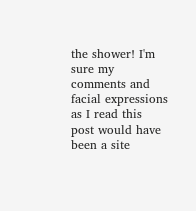the shower! I'm sure my comments and facial expressions as I read this post would have been a site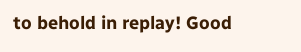to behold in replay! Good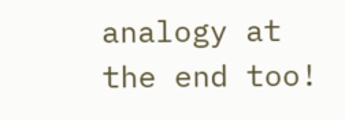analogy at the end too!